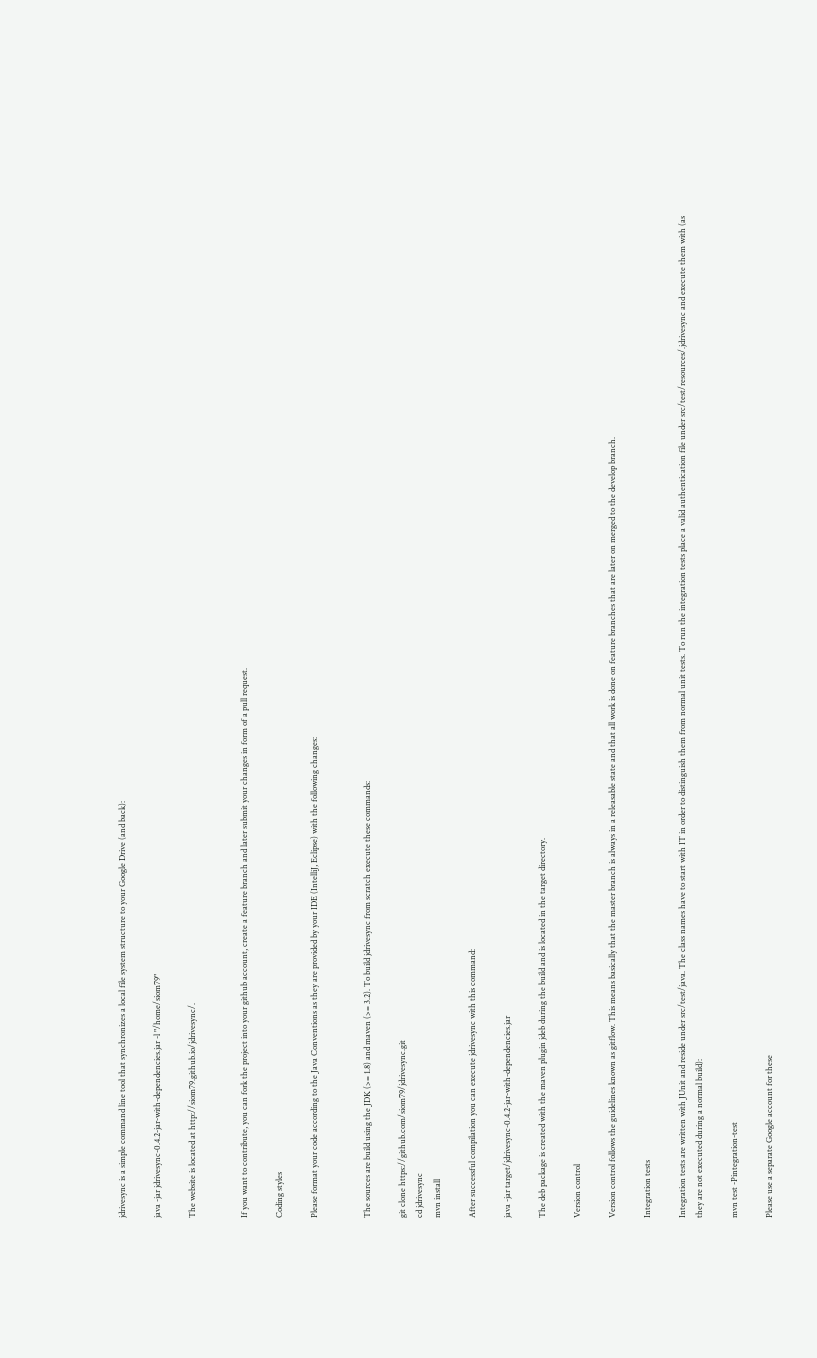jdrivesync is a simple command line tool that synchronizes a local file system structure to your Google Drive (and back):

java -jar jdrivesync-0.4.2-jar-with-dependencies.jar -l "/home/siom79"

The website is located at http://siom79.github.io/jdrivesync/.


If you want to contribute, you can fork the project into your github account, create a feature branch and later submit your changes in form of a pull request.

Coding styles

Please format your code according to the Java Conventions as they are provided by your IDE (IntelliJ, Eclipse) with the following changes:


The sources are build using the JDK (>= 1.8) and maven (>= 3.2). To build jdrivesync from scratch execute these commands:

git clone https://github.com/siom79/jdrivesync.git
cd jdrivesync
mvn install

After successful compilation you can execute jdrivesync with this command:

java -jar target/jdrivesync-0.4.2-jar-with-dependencies.jar

The deb package is created with the maven plugin jdeb during the build and is located in the target directory.

Version control

Version control follows the guidelines known as gitflow. This means basically that the master branch is always in a releasable state and that all work is done on feature branches that are later on merged to the develop branch.

Integration tests

Integration tests are written with JUnit and reside under src/test/java. The class names have to start with IT in order to distinguish them from normal unit tests. To run the integration tests place a valid authentication file under src/test/resources/.jdrivesync and execute them with (as they are not executed during a normal build):

mvn test -Pintegration-test

Please use a separate Google account for these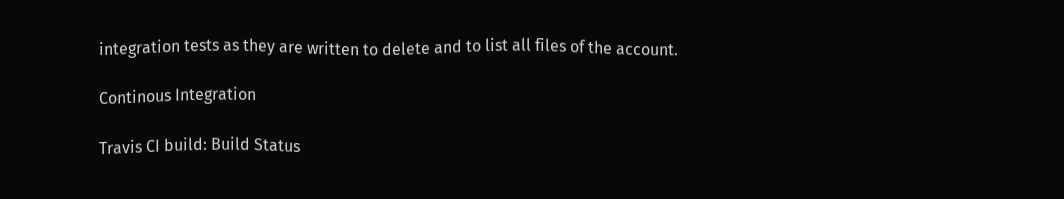integration tests as they are written to delete and to list all files of the account.

Continous Integration

Travis CI build: Build Status